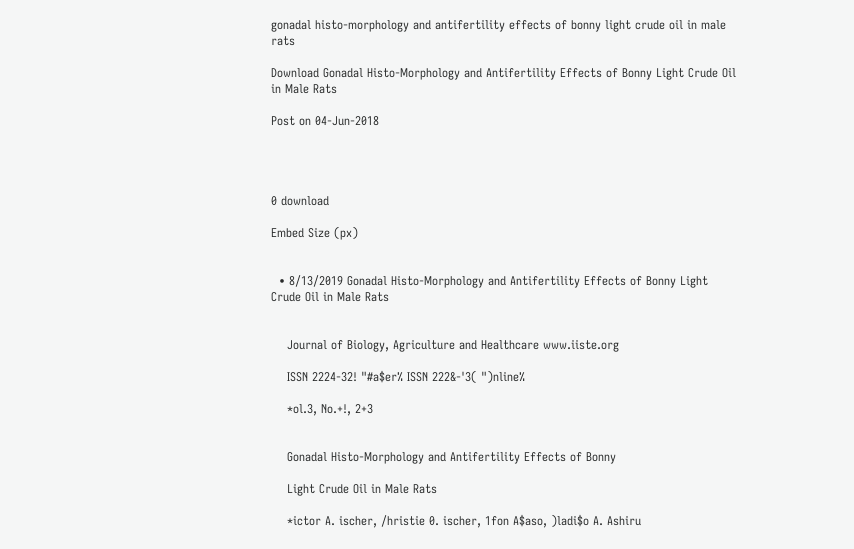gonadal histo-morphology and antifertility effects of bonny light crude oil in male rats

Download Gonadal Histo-Morphology and Antifertility Effects of Bonny Light Crude Oil in Male Rats

Post on 04-Jun-2018




0 download

Embed Size (px)


  • 8/13/2019 Gonadal Histo-Morphology and Antifertility Effects of Bonny Light Crude Oil in Male Rats


    Journal of Biology, Agriculture and Healthcare www.iiste.org

    ISSN 2224-32! "#a$er% ISSN 222&-'3( ")nline%

    *ol.3, No.+!, 2+3


    Gonadal Histo-Morphology and Antifertility Effects of Bonny

    Light Crude Oil in Male Rats

    *ictor A. ischer, /hristie 0. ischer, 1fon A$aso, )ladi$o A. Ashiru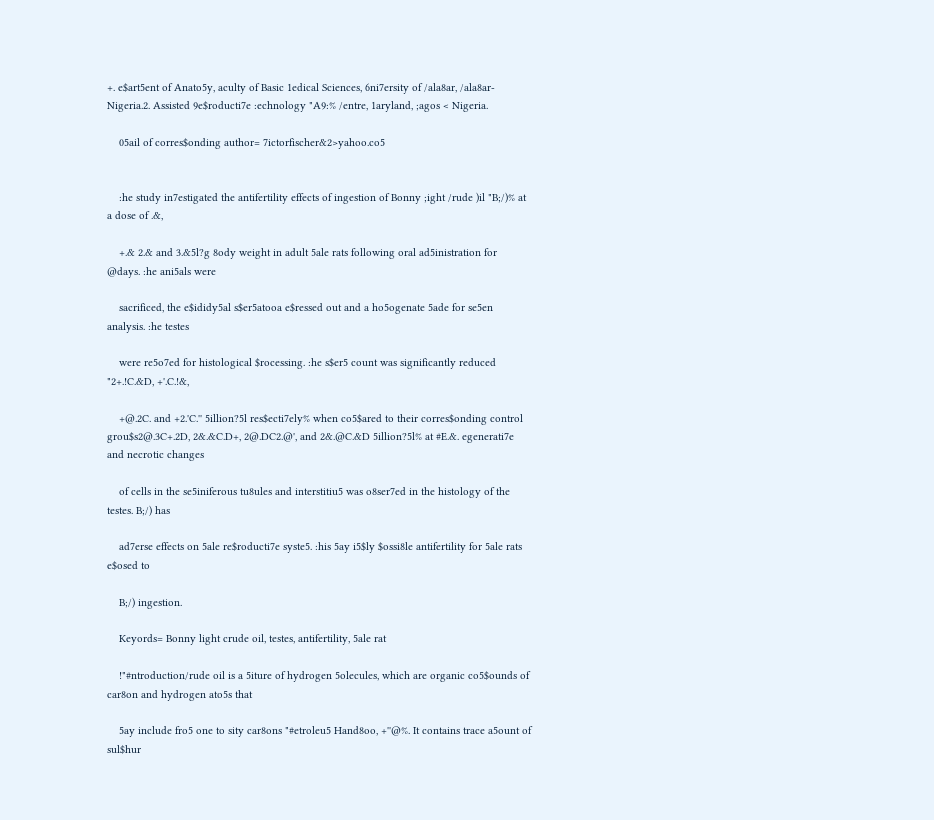+. e$art5ent of Anato5y, aculty of Basic 1edical Sciences, 6ni7ersity of /ala8ar, /ala8ar- Nigeria.2. Assisted 9e$roducti7e :echnology "A9:% /entre, 1aryland, ;agos < Nigeria.

    05ail of corres$onding author= 7ictorfischer&2>yahoo.co5


    :he study in7estigated the antifertility effects of ingestion of Bonny ;ight /rude )il "B;/)% at a dose of .&,

    +.& 2.& and 3.&5l?g 8ody weight in adult 5ale rats following oral ad5inistration for @days. :he ani5als were

    sacrificed, the e$ididy5al s$er5atooa e$ressed out and a ho5ogenate 5ade for se5en analysis. :he testes

    were re5o7ed for histological $rocessing. :he s$er5 count was significantly reduced "2+.!C.&D, +'.C.!&,

    +@.2C. and +2.'C.'' 5illion?5l res$ecti7ely% when co5$ared to their corres$onding control grou$s2@.3C+.2D, 2&.&C.D+, 2@.DC2.@', and 2&.@C.&D 5illion?5l% at #E.&. egenerati7e and necrotic changes

    of cells in the se5iniferous tu8ules and interstitiu5 was o8ser7ed in the histology of the testes. B;/) has

    ad7erse effects on 5ale re$roducti7e syste5. :his 5ay i5$ly $ossi8le antifertility for 5ale rats e$osed to

    B;/) ingestion.

    Keyords= Bonny light crude oil, testes, antifertility, 5ale rat

    !"#ntroduction/rude oil is a 5iture of hydrogen 5olecules, which are organic co5$ounds of car8on and hydrogen ato5s that

    5ay include fro5 one to sity car8ons "#etroleu5 Hand8oo, +''@%. It contains trace a5ount of sul$hur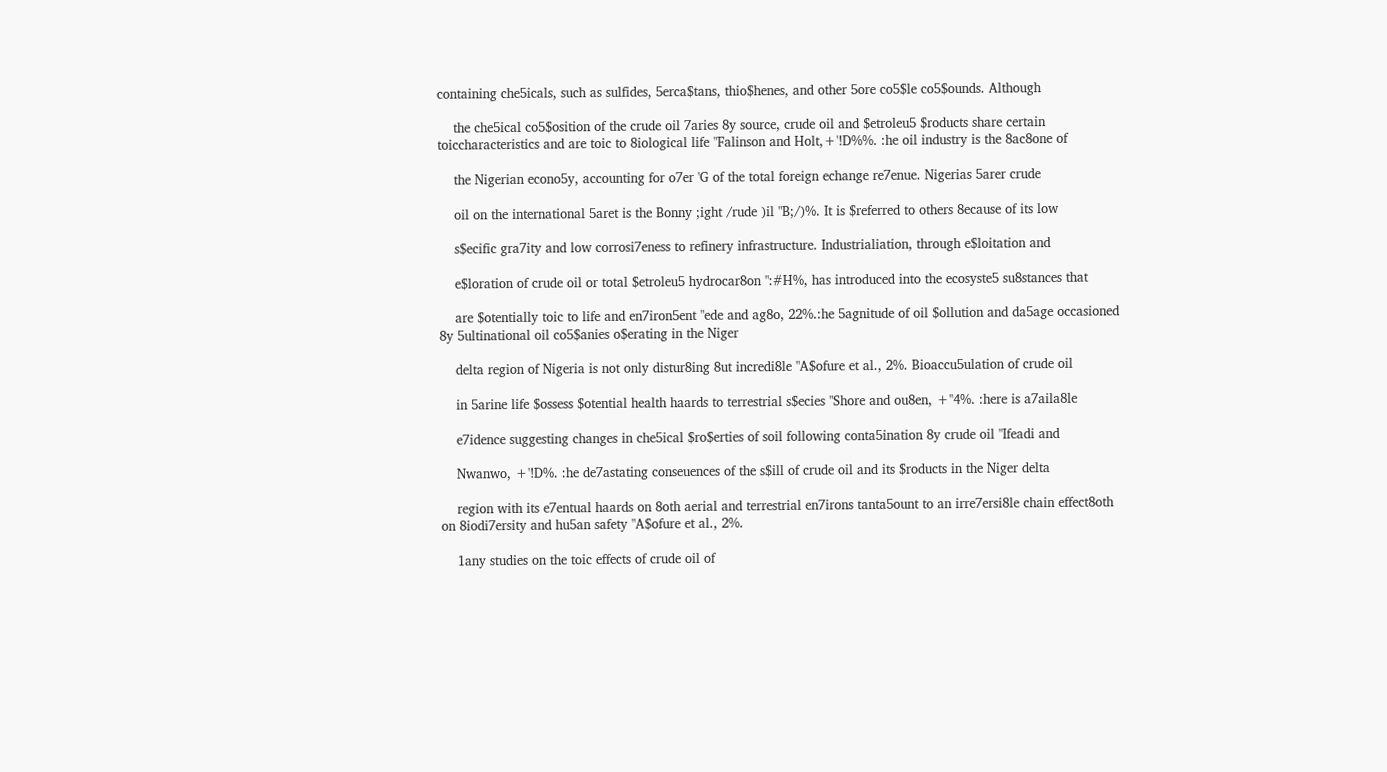containing che5icals, such as sulfides, 5erca$tans, thio$henes, and other 5ore co5$le co5$ounds. Although

    the che5ical co5$osition of the crude oil 7aries 8y source, crude oil and $etroleu5 $roducts share certain toiccharacteristics and are toic to 8iological life "Falinson and Holt,+'!D%%. :he oil industry is the 8ac8one of

    the Nigerian econo5y, accounting for o7er 'G of the total foreign echange re7enue. Nigerias 5arer crude

    oil on the international 5aret is the Bonny ;ight /rude )il "B;/)%. It is $referred to others 8ecause of its low

    s$ecific gra7ity and low corrosi7eness to refinery infrastructure. Industrialiation, through e$loitation and

    e$loration of crude oil or total $etroleu5 hydrocar8on ":#H%, has introduced into the ecosyste5 su8stances that

    are $otentially toic to life and en7iron5ent "ede and ag8o, 22%.:he 5agnitude of oil $ollution and da5age occasioned 8y 5ultinational oil co5$anies o$erating in the Niger

    delta region of Nigeria is not only distur8ing 8ut incredi8le "A$ofure et al., 2%. Bioaccu5ulation of crude oil

    in 5arine life $ossess $otential health haards to terrestrial s$ecies "Shore and ou8en, +''4%. :here is a7aila8le

    e7idence suggesting changes in che5ical $ro$erties of soil following conta5ination 8y crude oil "Ifeadi and

    Nwanwo, +'!D%. :he de7astating conseuences of the s$ill of crude oil and its $roducts in the Niger delta

    region with its e7entual haards on 8oth aerial and terrestrial en7irons tanta5ount to an irre7ersi8le chain effect8oth on 8iodi7ersity and hu5an safety "A$ofure et al., 2%.

    1any studies on the toic effects of crude oil of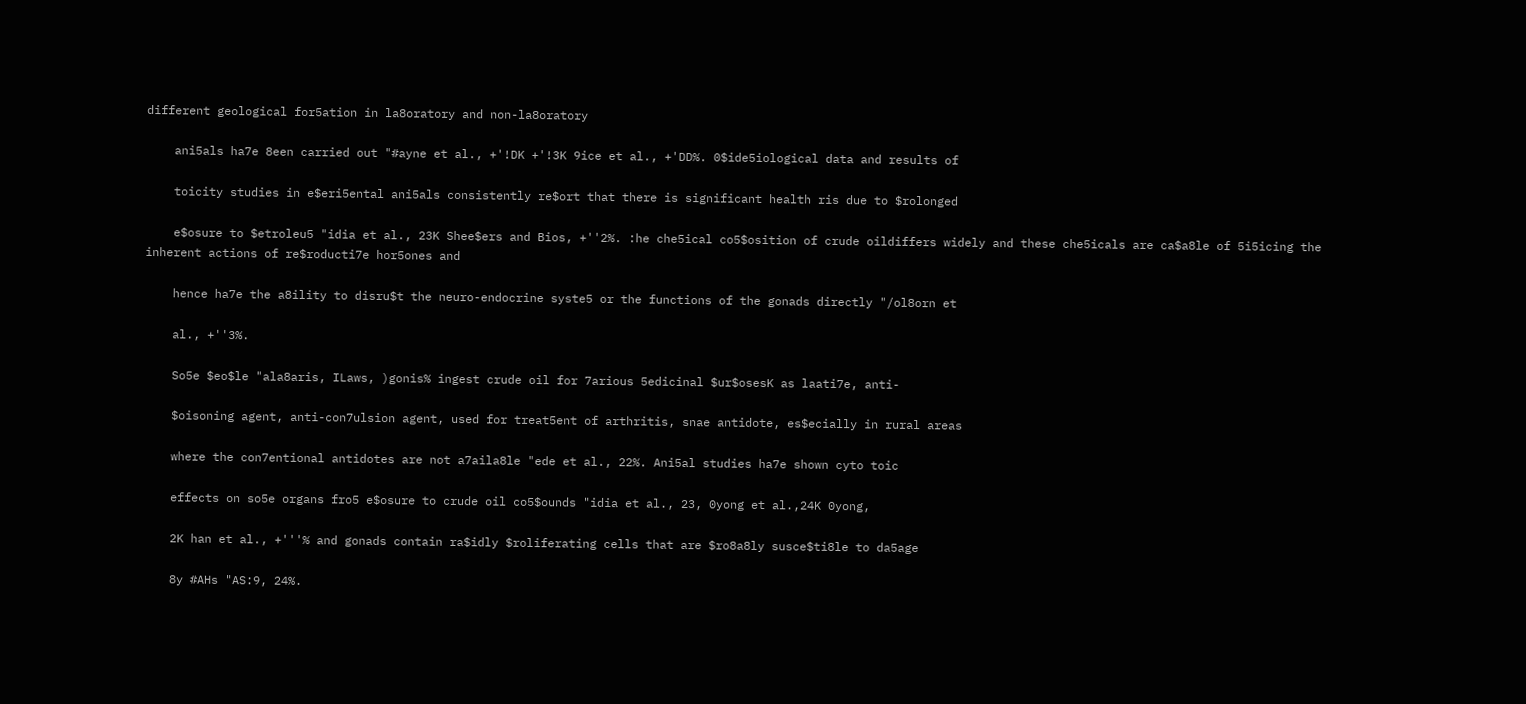different geological for5ation in la8oratory and non-la8oratory

    ani5als ha7e 8een carried out "#ayne et al., +'!DK +'!3K 9ice et al., +'DD%. 0$ide5iological data and results of

    toicity studies in e$eri5ental ani5als consistently re$ort that there is significant health ris due to $rolonged

    e$osure to $etroleu5 "idia et al., 23K Shee$ers and Bios, +''2%. :he che5ical co5$osition of crude oildiffers widely and these che5icals are ca$a8le of 5i5icing the inherent actions of re$roducti7e hor5ones and

    hence ha7e the a8ility to disru$t the neuro-endocrine syste5 or the functions of the gonads directly "/ol8orn et

    al., +''3%.

    So5e $eo$le "ala8aris, ILaws, )gonis% ingest crude oil for 7arious 5edicinal $ur$osesK as laati7e, anti-

    $oisoning agent, anti-con7ulsion agent, used for treat5ent of arthritis, snae antidote, es$ecially in rural areas

    where the con7entional antidotes are not a7aila8le "ede et al., 22%. Ani5al studies ha7e shown cyto toic

    effects on so5e organs fro5 e$osure to crude oil co5$ounds "idia et al., 23, 0yong et al.,24K 0yong,

    2K han et al., +'''% and gonads contain ra$idly $roliferating cells that are $ro8a8ly susce$ti8le to da5age

    8y #AHs "AS:9, 24%.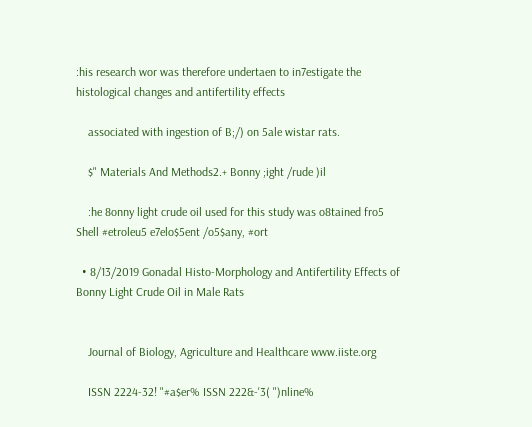:his research wor was therefore undertaen to in7estigate the histological changes and antifertility effects

    associated with ingestion of B;/) on 5ale wistar rats.

    $" Materials And Methods2.+ Bonny ;ight /rude )il

    :he 8onny light crude oil used for this study was o8tained fro5 Shell #etroleu5 e7elo$5ent /o5$any, #ort

  • 8/13/2019 Gonadal Histo-Morphology and Antifertility Effects of Bonny Light Crude Oil in Male Rats


    Journal of Biology, Agriculture and Healthcare www.iiste.org

    ISSN 2224-32! "#a$er% ISSN 222&-'3( ")nline%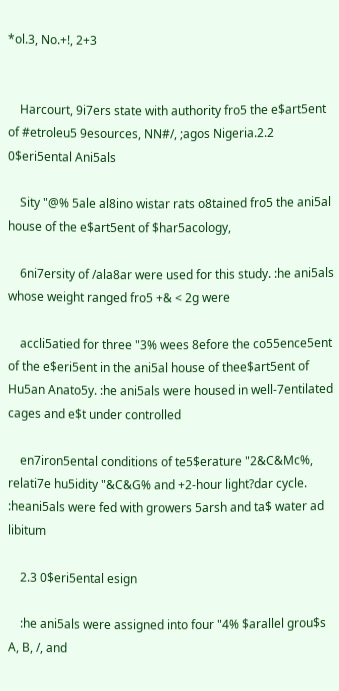*ol.3, No.+!, 2+3


    Harcourt, 9i7ers state with authority fro5 the e$art5ent of #etroleu5 9esources, NN#/, ;agos Nigeria.2.2 0$eri5ental Ani5als

    Sity "@% 5ale al8ino wistar rats o8tained fro5 the ani5al house of the e$art5ent of $har5acology,

    6ni7ersity of /ala8ar were used for this study. :he ani5als whose weight ranged fro5 +& < 2g were

    accli5atied for three "3% wees 8efore the co55ence5ent of the e$eri5ent in the ani5al house of thee$art5ent of Hu5an Anato5y. :he ani5als were housed in well-7entilated cages and e$t under controlled

    en7iron5ental conditions of te5$erature "2&C&Mc%, relati7e hu5idity "&C&G% and +2-hour light?dar cycle. :heani5als were fed with growers 5arsh and ta$ water ad libitum

    2.3 0$eri5ental esign

    :he ani5als were assigned into four "4% $arallel grou$s A, B, /, and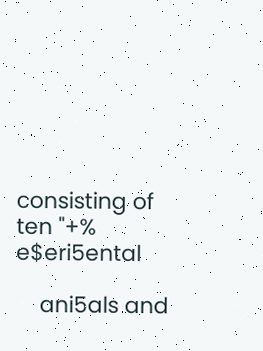consisting of ten "+% e$eri5ental

    ani5als and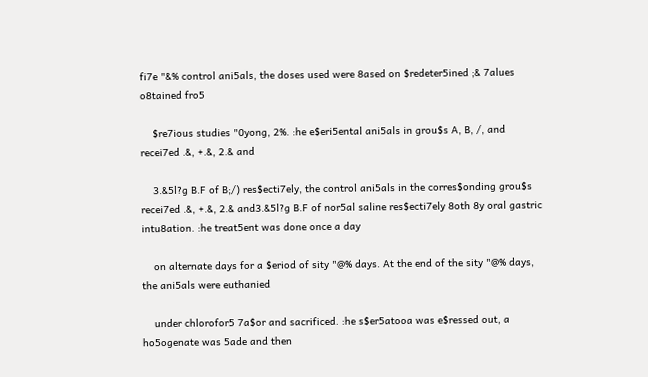fi7e "&% control ani5als, the doses used were 8ased on $redeter5ined ;& 7alues o8tained fro5

    $re7ious studies "0yong, 2%. :he e$eri5ental ani5als in grou$s A, B, /, and recei7ed .&, +.&, 2.& and

    3.&5l?g B.F of B;/) res$ecti7ely, the control ani5als in the corres$onding grou$s recei7ed .&, +.&, 2.& and3.&5l?g B.F of nor5al saline res$ecti7ely 8oth 8y oral gastric intu8ation. :he treat5ent was done once a day

    on alternate days for a $eriod of sity "@% days. At the end of the sity "@% days, the ani5als were euthanied

    under chlorofor5 7a$or and sacrificed. :he s$er5atooa was e$ressed out, a ho5ogenate was 5ade and then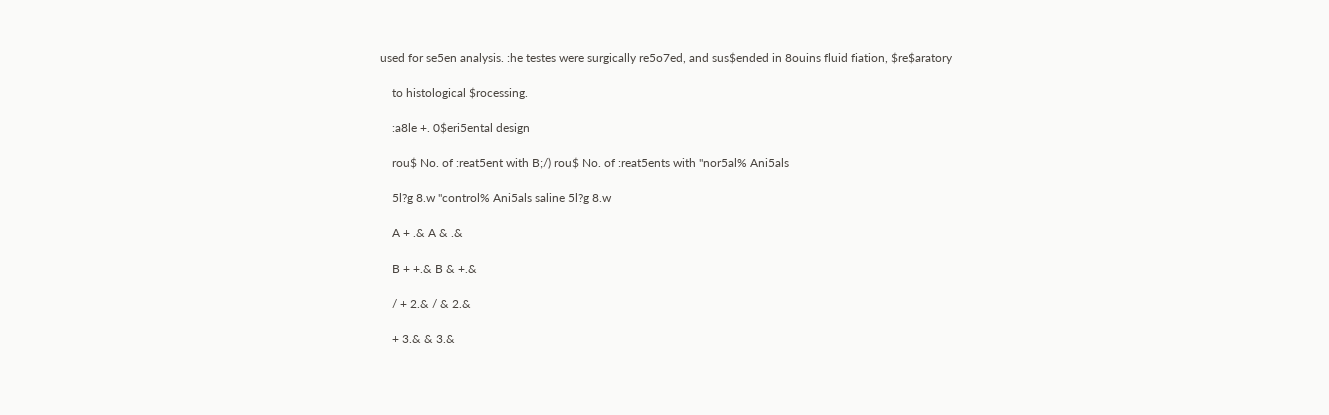used for se5en analysis. :he testes were surgically re5o7ed, and sus$ended in 8ouins fluid fiation, $re$aratory

    to histological $rocessing.

    :a8le +. 0$eri5ental design

    rou$ No. of :reat5ent with B;/) rou$ No. of :reat5ents with "nor5al% Ani5als

    5l?g 8.w "control% Ani5als saline 5l?g 8.w

    A + .& A & .&

    B + +.& B & +.&

    / + 2.& / & 2.&

    + 3.& & 3.&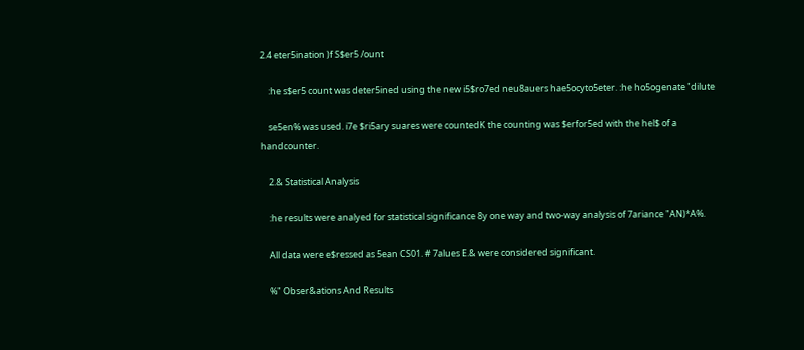2.4 eter5ination )f S$er5 /ount

    :he s$er5 count was deter5ined using the new i5$ro7ed neu8auers hae5ocyto5eter. :he ho5ogenate "dilute

    se5en% was used. i7e $ri5ary suares were countedK the counting was $erfor5ed with the hel$ of a handcounter.

    2.& Statistical Analysis

    :he results were analyed for statistical significance 8y one way and two-way analysis of 7ariance "AN)*A%.

    All data were e$ressed as 5ean CS01. # 7alues E.& were considered significant.

    %" Obser&ations And Results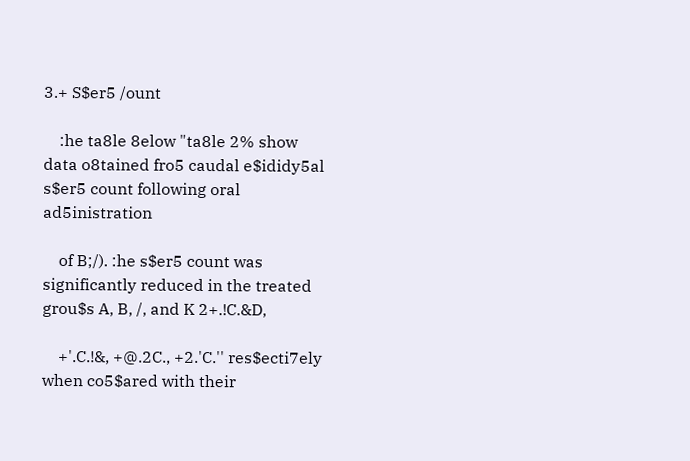3.+ S$er5 /ount

    :he ta8le 8elow "ta8le 2% show data o8tained fro5 caudal e$ididy5al s$er5 count following oral ad5inistration

    of B;/). :he s$er5 count was significantly reduced in the treated grou$s A, B, /, and K 2+.!C.&D,

    +'.C.!&, +@.2C., +2.'C.'' res$ecti7ely when co5$ared with their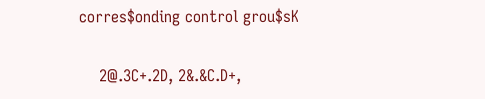corres$onding control grou$sK

    2@.3C+.2D, 2&.&C.D+,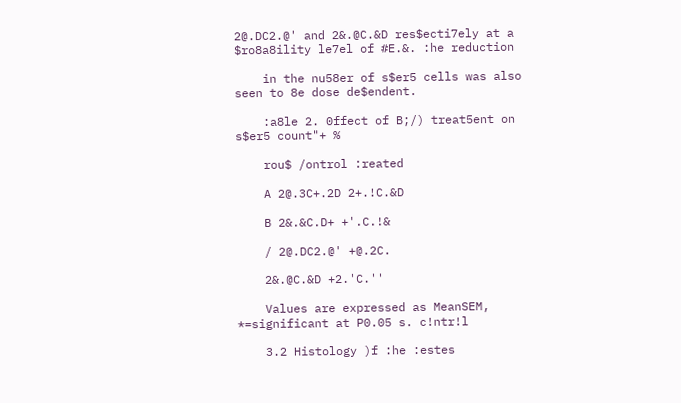2@.DC2.@' and 2&.@C.&D res$ecti7ely at a $ro8a8ility le7el of #E.&. :he reduction

    in the nu58er of s$er5 cells was also seen to 8e dose de$endent.

    :a8le 2. 0ffect of B;/) treat5ent on s$er5 count"+ %

    rou$ /ontrol :reated

    A 2@.3C+.2D 2+.!C.&D

    B 2&.&C.D+ +'.C.!&

    / 2@.DC2.@' +@.2C.

    2&.@C.&D +2.'C.''

    Values are expressed as MeanSEM, *=significant at P0.05 s. c!ntr!l

    3.2 Histology )f :he :estes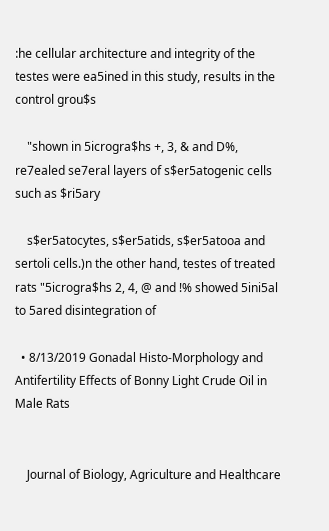:he cellular architecture and integrity of the testes were ea5ined in this study, results in the control grou$s

    "shown in 5icrogra$hs +, 3, & and D%, re7ealed se7eral layers of s$er5atogenic cells such as $ri5ary

    s$er5atocytes, s$er5atids, s$er5atooa and sertoli cells.)n the other hand, testes of treated rats "5icrogra$hs 2, 4, @ and !% showed 5ini5al to 5ared disintegration of

  • 8/13/2019 Gonadal Histo-Morphology and Antifertility Effects of Bonny Light Crude Oil in Male Rats


    Journal of Biology, Agriculture and Healthcare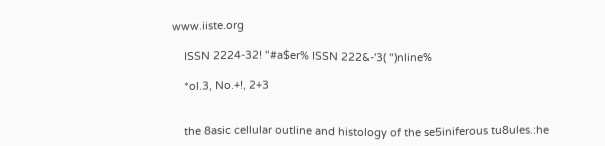www.iiste.org

    ISSN 2224-32! "#a$er% ISSN 222&-'3( ")nline%

    *ol.3, No.+!, 2+3


    the 8asic cellular outline and histology of the se5iniferous tu8ules.:he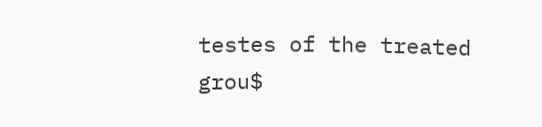testes of the treated grou$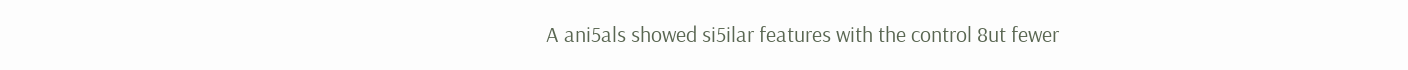A ani5als showed si5ilar features with the control 8ut fewer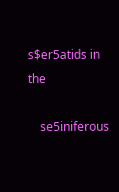s$er5atids in the

    se5iniferous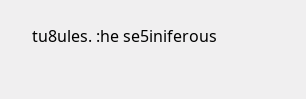tu8ules. :he se5iniferous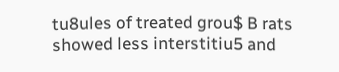tu8ules of treated grou$ B rats showed less interstitiu5 and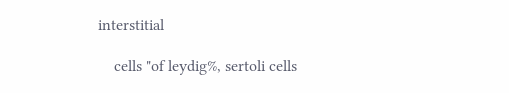interstitial

    cells "of leydig%, sertoli cells